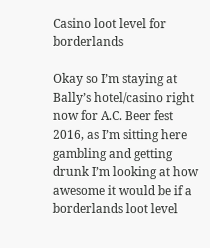Casino loot level for borderlands

Okay so I’m staying at Bally’s hotel/casino right now for A.C. Beer fest 2016, as I’m sitting here gambling and getting drunk I’m looking at how awesome it would be if a borderlands loot level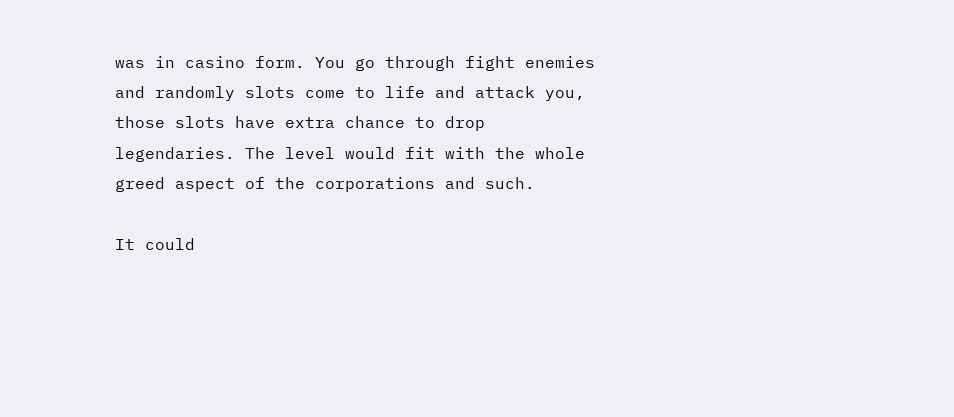was in casino form. You go through fight enemies and randomly slots come to life and attack you, those slots have extra chance to drop legendaries. The level would fit with the whole greed aspect of the corporations and such.

It could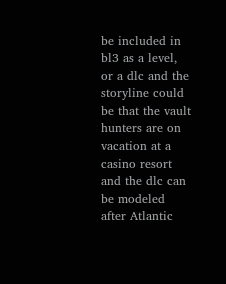be included in bl3 as a level, or a dlc and the storyline could be that the vault hunters are on vacation at a casino resort and the dlc can be modeled after Atlantic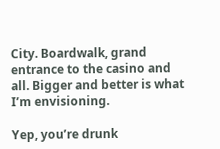City. Boardwalk, grand entrance to the casino and all. Bigger and better is what I’m envisioning.

Yep, you’re drunk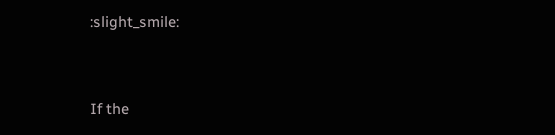:slight_smile:


If the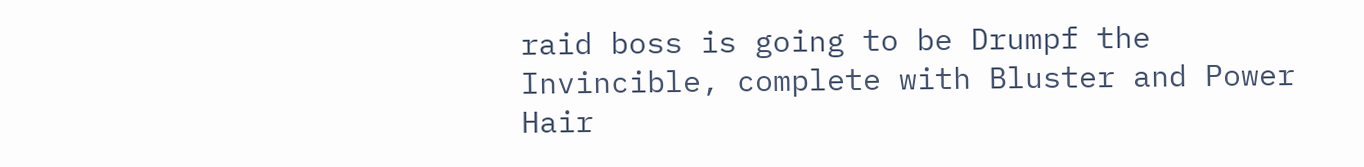raid boss is going to be Drumpf the Invincible, complete with Bluster and Power Hair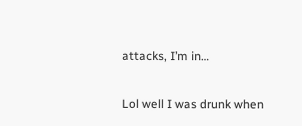attacks, I’m in…

Lol well I was drunk when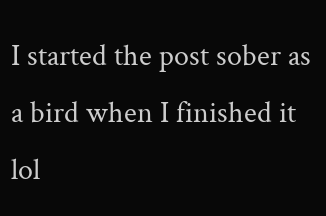I started the post sober as a bird when I finished it lol